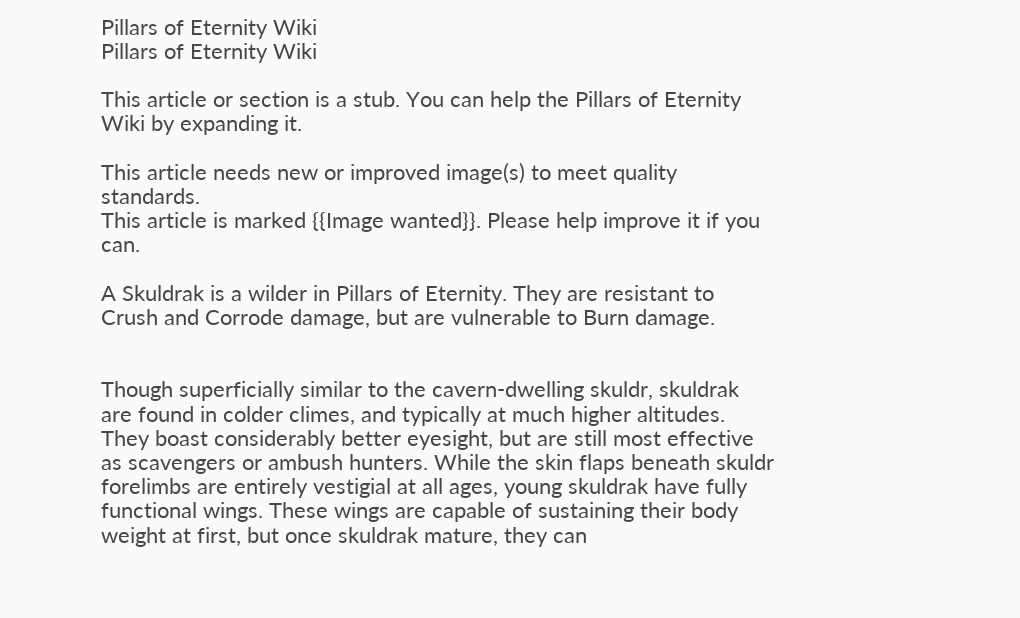Pillars of Eternity Wiki
Pillars of Eternity Wiki

This article or section is a stub. You can help the Pillars of Eternity Wiki by expanding it.

This article needs new or improved image(s) to meet quality standards.
This article is marked {{Image wanted}}. Please help improve it if you can.

A Skuldrak is a wilder in Pillars of Eternity. They are resistant to Crush and Corrode damage, but are vulnerable to Burn damage.


Though superficially similar to the cavern-dwelling skuldr, skuldrak are found in colder climes, and typically at much higher altitudes. They boast considerably better eyesight, but are still most effective as scavengers or ambush hunters. While the skin flaps beneath skuldr forelimbs are entirely vestigial at all ages, young skuldrak have fully functional wings. These wings are capable of sustaining their body weight at first, but once skuldrak mature, they can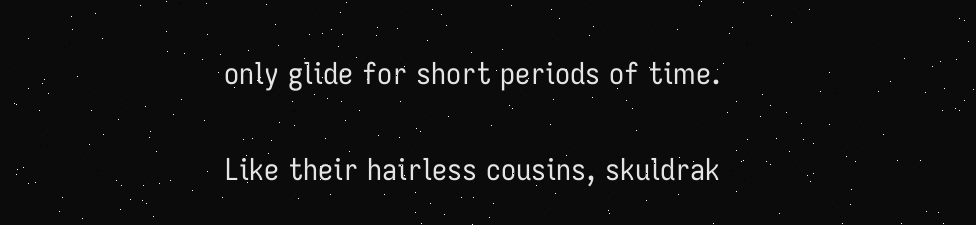only glide for short periods of time.

Like their hairless cousins, skuldrak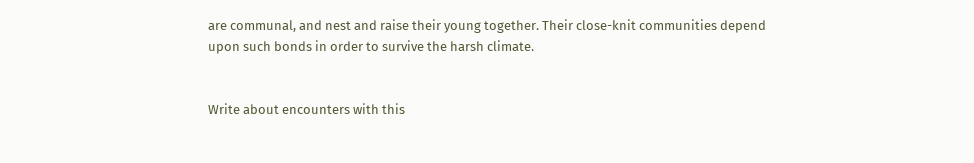are communal, and nest and raise their young together. Their close-knit communities depend upon such bonds in order to survive the harsh climate.


Write about encounters with this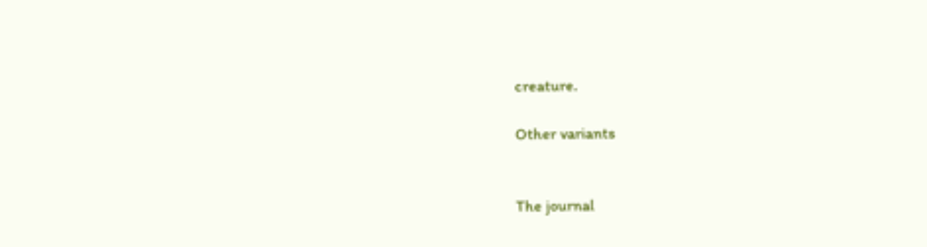creature.

Other variants


The journal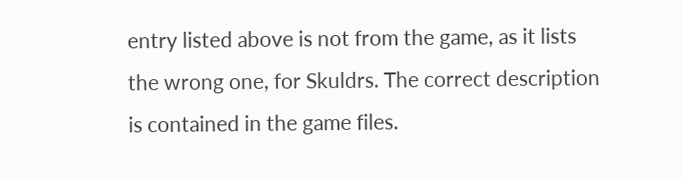entry listed above is not from the game, as it lists the wrong one, for Skuldrs. The correct description is contained in the game files.